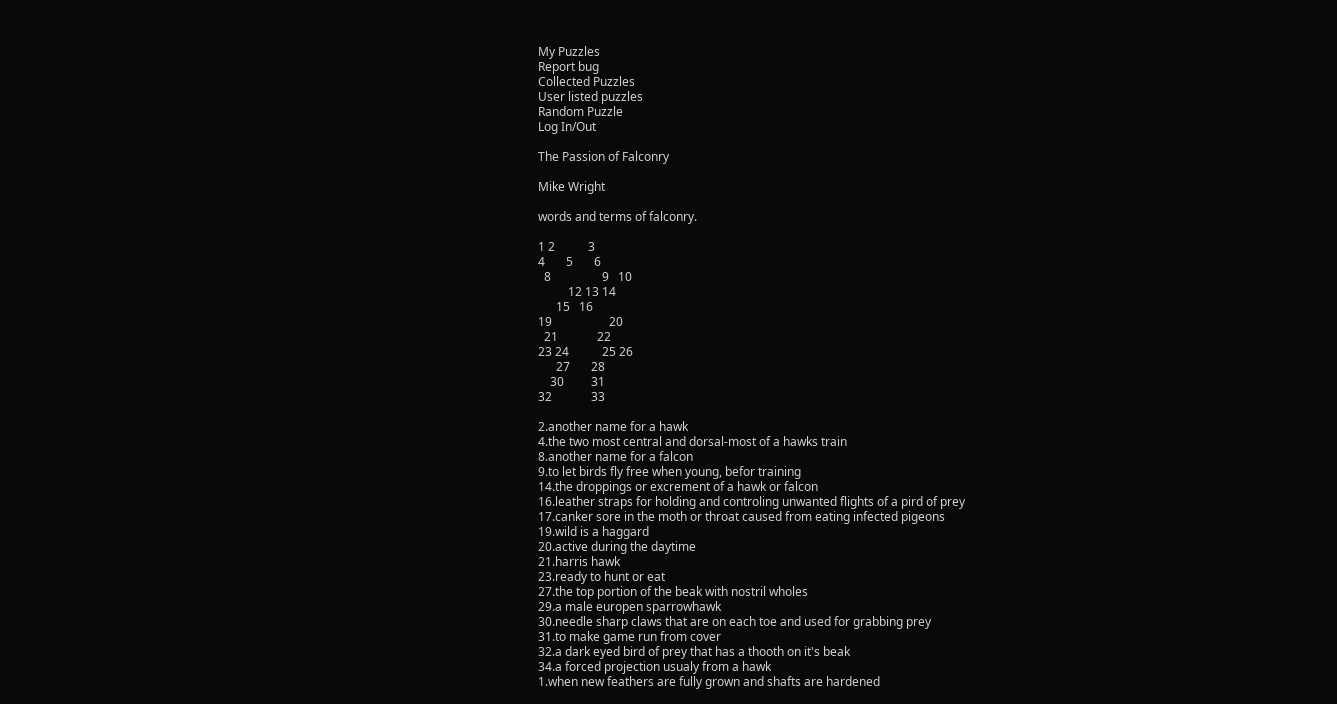My Puzzles
Report bug
Collected Puzzles
User listed puzzles
Random Puzzle
Log In/Out

The Passion of Falconry

Mike Wright

words and terms of falconry.

1 2           3
4       5       6
  8                 9   10
          12 13 14
      15   16
19                   20
  21             22
23 24           25 26
      27       28
    30         31
32             33

2.another name for a hawk
4.the two most central and dorsal-most of a hawks train
8.another name for a falcon
9.to let birds fly free when young, befor training
14.the droppings or excrement of a hawk or falcon
16.leather straps for holding and controling unwanted flights of a pird of prey
17.canker sore in the moth or throat caused from eating infected pigeons
19.wild is a haggard
20.active during the daytime
21.harris hawk
23.ready to hunt or eat
27.the top portion of the beak with nostril wholes
29.a male europen sparrowhawk
30.needle sharp claws that are on each toe and used for grabbing prey
31.to make game run from cover
32.a dark eyed bird of prey that has a thooth on it's beak
34.a forced projection usualy from a hawk
1.when new feathers are fully grown and shafts are hardened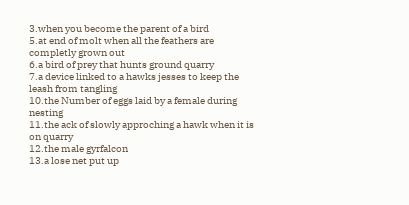3.when you become the parent of a bird
5.at end of molt when all the feathers are completly grown out
6.a bird of prey that hunts ground quarry
7.a device linked to a hawks jesses to keep the leash from tangling
10.the Number of eggs laid by a female during nesting
11.the ack of slowly approching a hawk when it is on quarry
12.the male gyrfalcon
13.a lose net put up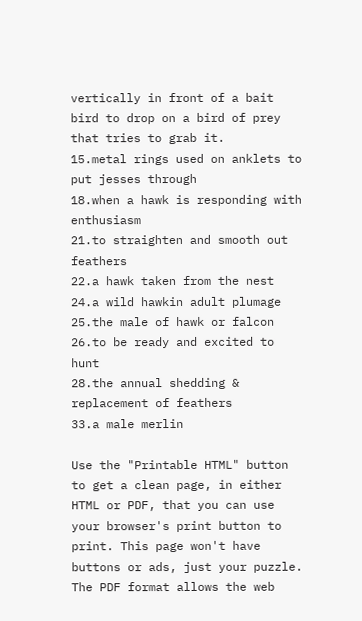vertically in front of a bait bird to drop on a bird of prey that tries to grab it.
15.metal rings used on anklets to put jesses through
18.when a hawk is responding with enthusiasm
21.to straighten and smooth out feathers
22.a hawk taken from the nest
24.a wild hawkin adult plumage
25.the male of hawk or falcon
26.to be ready and excited to hunt
28.the annual shedding & replacement of feathers
33.a male merlin

Use the "Printable HTML" button to get a clean page, in either HTML or PDF, that you can use your browser's print button to print. This page won't have buttons or ads, just your puzzle. The PDF format allows the web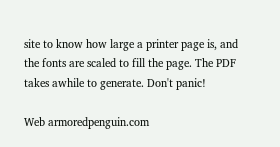site to know how large a printer page is, and the fonts are scaled to fill the page. The PDF takes awhile to generate. Don't panic!

Web armoredpenguin.com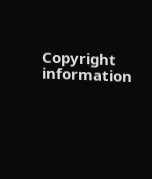Copyright information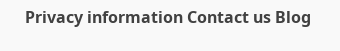Privacy information Contact us Blog